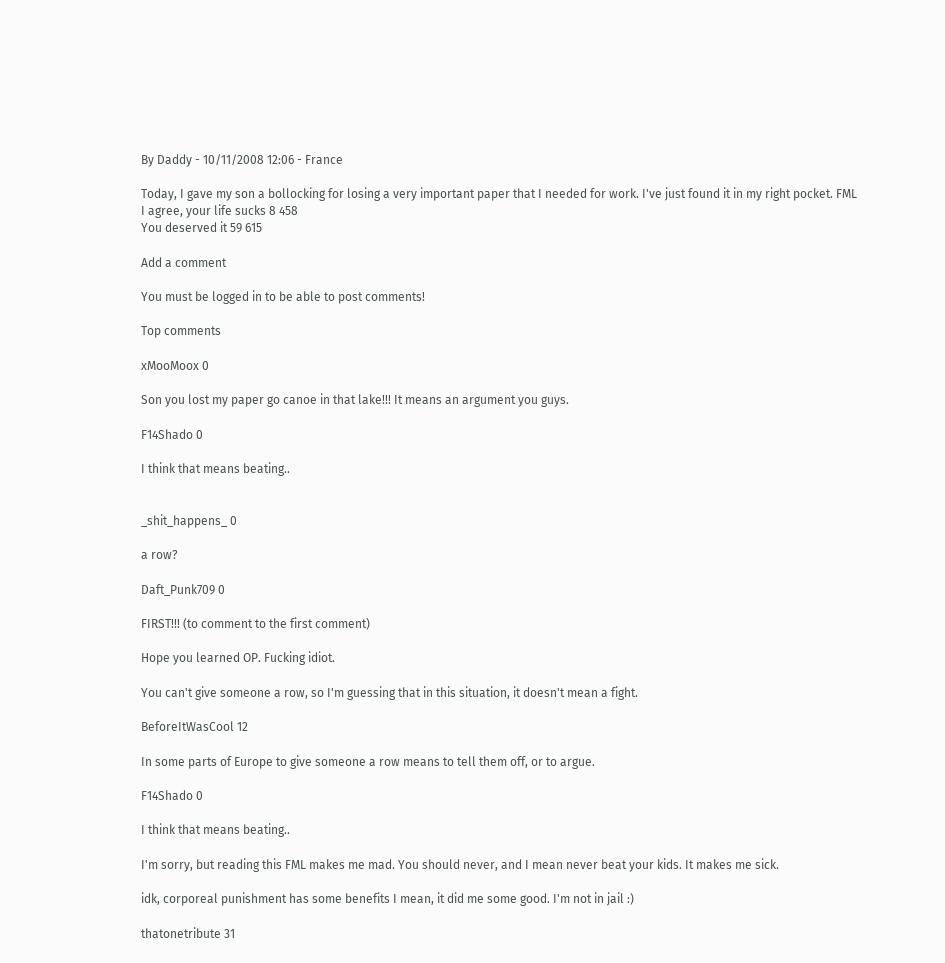By Daddy - 10/11/2008 12:06 - France

Today, I gave my son a bollocking for losing a very important paper that I needed for work. I've just found it in my right pocket. FML
I agree, your life sucks 8 458
You deserved it 59 615

Add a comment

You must be logged in to be able to post comments!

Top comments

xMooMoox 0

Son you lost my paper go canoe in that lake!!! It means an argument you guys.

F14Shado 0

I think that means beating..


_shit_happens_ 0

a row?

Daft_Punk709 0

FIRST!!! (to comment to the first comment)

Hope you learned OP. Fucking idiot.

You can't give someone a row, so I'm guessing that in this situation, it doesn't mean a fight.

BeforeItWasCool 12

In some parts of Europe to give someone a row means to tell them off, or to argue.

F14Shado 0

I think that means beating..

I'm sorry, but reading this FML makes me mad. You should never, and I mean never beat your kids. It makes me sick.

idk, corporeal punishment has some benefits I mean, it did me some good. I'm not in jail :)

thatonetribute 31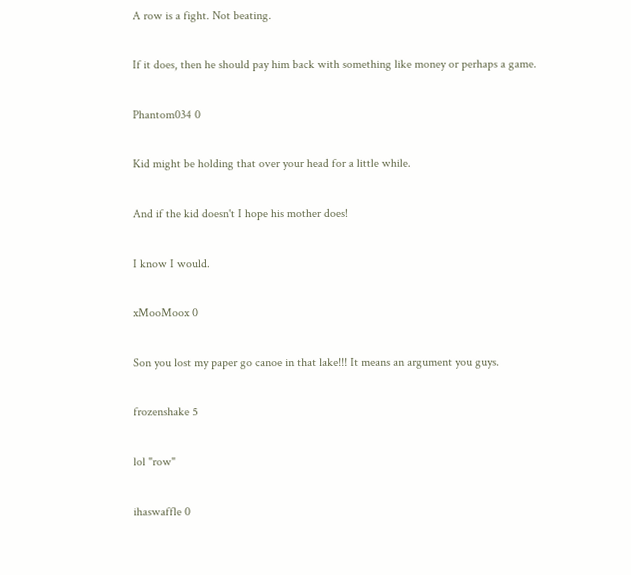A row is a fight. Not beating.

If it does, then he should pay him back with something like money or perhaps a game.

Phantom034 0

Kid might be holding that over your head for a little while.

And if the kid doesn't I hope his mother does!

I know I would.

xMooMoox 0

Son you lost my paper go canoe in that lake!!! It means an argument you guys.

frozenshake 5

lol "row"

ihaswaffle 0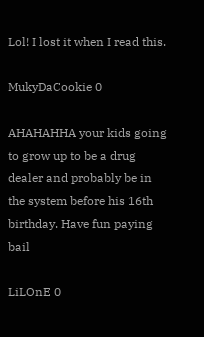Lol! I lost it when I read this.

MukyDaCookie 0

AHAHAHHA your kids going to grow up to be a drug dealer and probably be in the system before his 16th birthday. Have fun paying bail

LiLOnE 0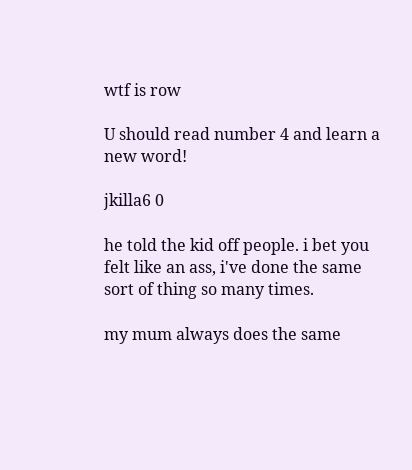wtf is row

U should read number 4 and learn a new word!

jkilla6 0

he told the kid off people. i bet you felt like an ass, i've done the same sort of thing so many times.

my mum always does the same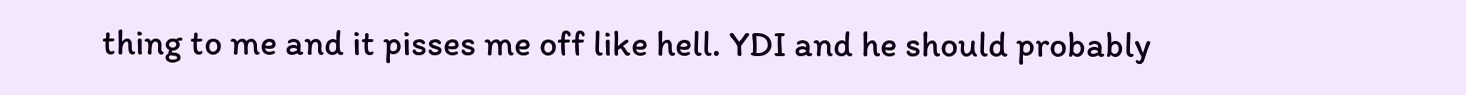thing to me and it pisses me off like hell. YDI and he should probably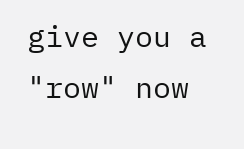give you a "row" now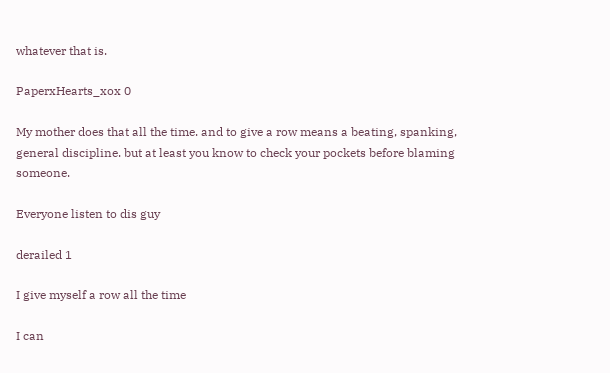whatever that is.

PaperxHearts_xox 0

My mother does that all the time. and to give a row means a beating, spanking, general discipline. but at least you know to check your pockets before blaming someone.

Everyone listen to dis guy

derailed 1

I give myself a row all the time

I can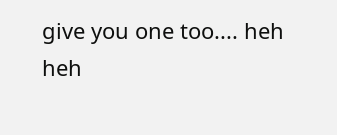give you one too.... heh heh